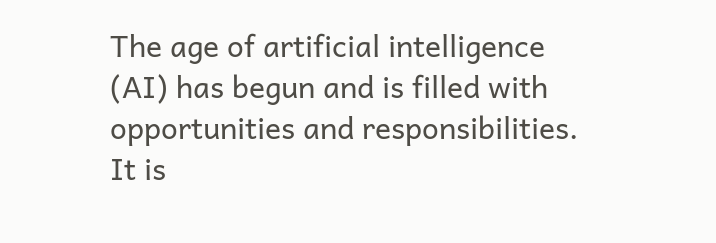The age of artificial intelligence (AI) has begun and is filled with opportunities and responsibilities. It is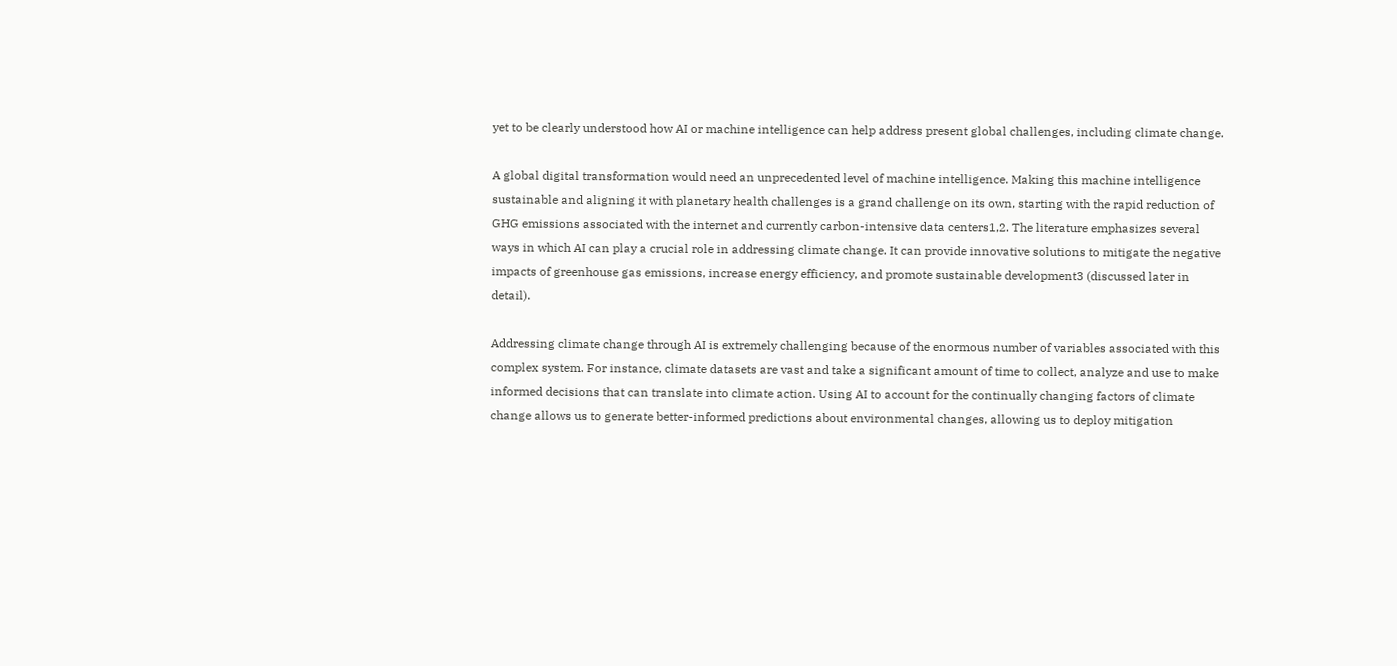yet to be clearly understood how AI or machine intelligence can help address present global challenges, including climate change.

A global digital transformation would need an unprecedented level of machine intelligence. Making this machine intelligence sustainable and aligning it with planetary health challenges is a grand challenge on its own, starting with the rapid reduction of GHG emissions associated with the internet and currently carbon-intensive data centers1,2. The literature emphasizes several ways in which AI can play a crucial role in addressing climate change. It can provide innovative solutions to mitigate the negative impacts of greenhouse gas emissions, increase energy efficiency, and promote sustainable development3 (discussed later in detail).

Addressing climate change through AI is extremely challenging because of the enormous number of variables associated with this complex system. For instance, climate datasets are vast and take a significant amount of time to collect, analyze and use to make informed decisions that can translate into climate action. Using AI to account for the continually changing factors of climate change allows us to generate better-informed predictions about environmental changes, allowing us to deploy mitigation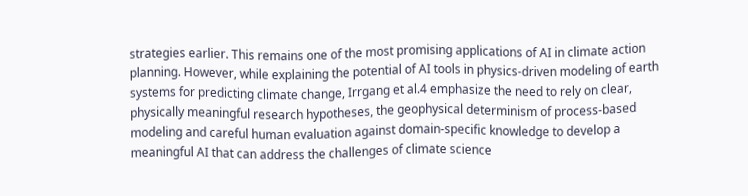strategies earlier. This remains one of the most promising applications of AI in climate action planning. However, while explaining the potential of AI tools in physics-driven modeling of earth systems for predicting climate change, Irrgang et al.4 emphasize the need to rely on clear, physically meaningful research hypotheses, the geophysical determinism of process-based modeling and careful human evaluation against domain-specific knowledge to develop a meaningful AI that can address the challenges of climate science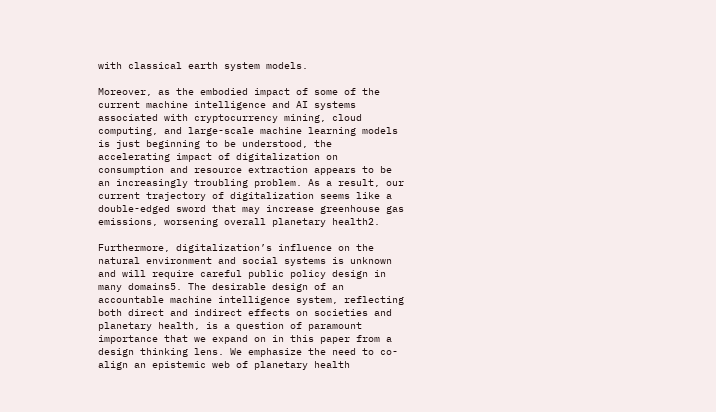with classical earth system models.

Moreover, as the embodied impact of some of the current machine intelligence and AI systems associated with cryptocurrency mining, cloud computing, and large-scale machine learning models is just beginning to be understood, the accelerating impact of digitalization on consumption and resource extraction appears to be an increasingly troubling problem. As a result, our current trajectory of digitalization seems like a double-edged sword that may increase greenhouse gas emissions, worsening overall planetary health2.

Furthermore, digitalization’s influence on the natural environment and social systems is unknown and will require careful public policy design in many domains5. The desirable design of an accountable machine intelligence system, reflecting both direct and indirect effects on societies and planetary health, is a question of paramount importance that we expand on in this paper from a design thinking lens. We emphasize the need to co-align an epistemic web of planetary health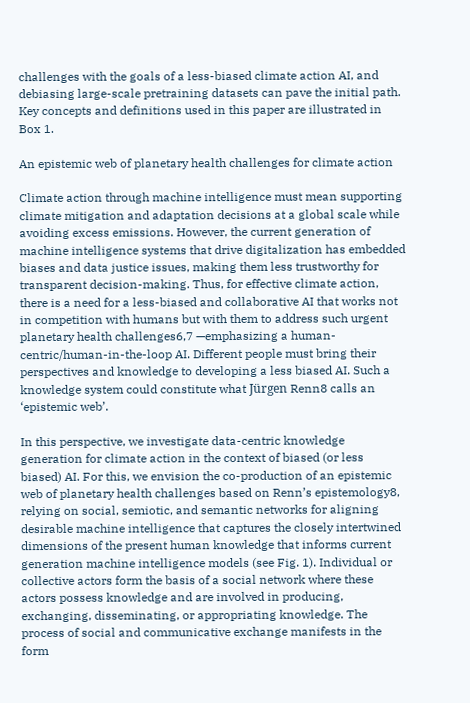challenges with the goals of a less-biased climate action AI, and debiasing large-scale pretraining datasets can pave the initial path. Key concepts and definitions used in this paper are illustrated in Box 1.

An epistemic web of planetary health challenges for climate action

Climate action through machine intelligence must mean supporting climate mitigation and adaptation decisions at a global scale while avoiding excess emissions. However, the current generation of machine intelligence systems that drive digitalization has embedded biases and data justice issues, making them less trustworthy for transparent decision-making. Thus, for effective climate action, there is a need for a less-biased and collaborative AI that works not in competition with humans but with them to address such urgent planetary health challenges6,7 —emphasizing a human-centric/human-in-the-loop AI. Different people must bring their perspectives and knowledge to developing a less biased AI. Such a knowledge system could constitute what Jürgen Renn8 calls an ‘epistemic web’.

In this perspective, we investigate data-centric knowledge generation for climate action in the context of biased (or less biased) AI. For this, we envision the co-production of an epistemic web of planetary health challenges based on Renn’s epistemology8, relying on social, semiotic, and semantic networks for aligning desirable machine intelligence that captures the closely intertwined dimensions of the present human knowledge that informs current generation machine intelligence models (see Fig. 1). Individual or collective actors form the basis of a social network where these actors possess knowledge and are involved in producing, exchanging, disseminating, or appropriating knowledge. The process of social and communicative exchange manifests in the form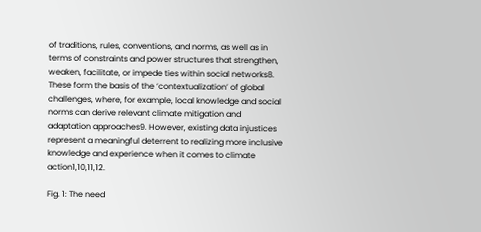of traditions, rules, conventions, and norms, as well as in terms of constraints and power structures that strengthen, weaken, facilitate, or impede ties within social networks8. These form the basis of the ‘contextualization’ of global challenges, where, for example, local knowledge and social norms can derive relevant climate mitigation and adaptation approaches9. However, existing data injustices represent a meaningful deterrent to realizing more inclusive knowledge and experience when it comes to climate action1,10,11,12.

Fig. 1: The need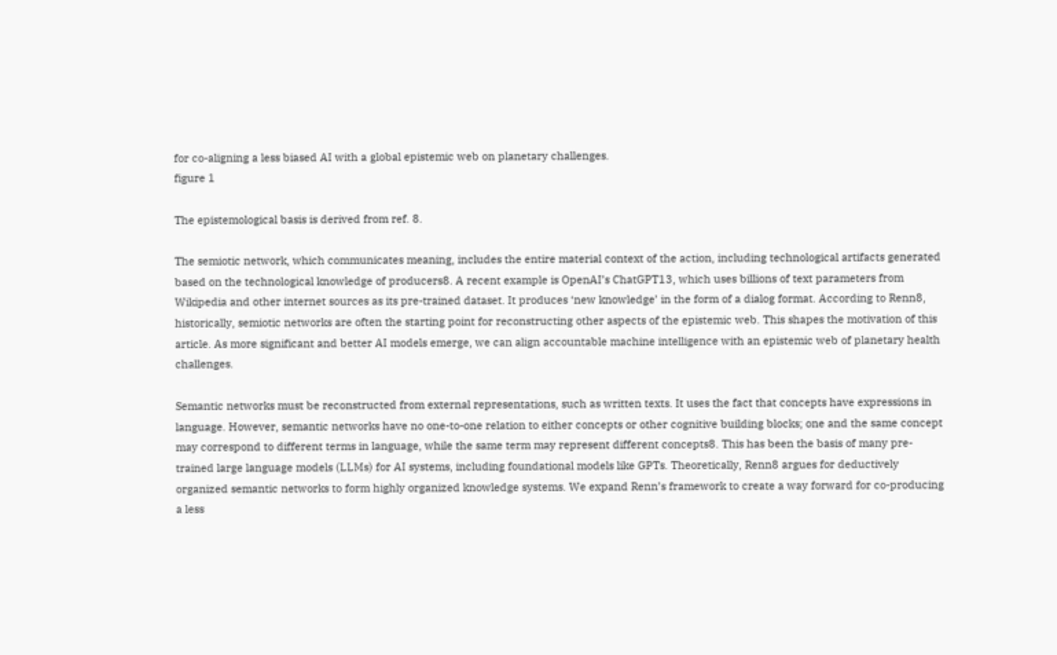for co-aligning a less biased AI with a global epistemic web on planetary challenges.
figure 1

The epistemological basis is derived from ref. 8.

The semiotic network, which communicates meaning, includes the entire material context of the action, including technological artifacts generated based on the technological knowledge of producers8. A recent example is OpenAI’s ChatGPT13, which uses billions of text parameters from Wikipedia and other internet sources as its pre-trained dataset. It produces ‘new knowledge’ in the form of a dialog format. According to Renn8, historically, semiotic networks are often the starting point for reconstructing other aspects of the epistemic web. This shapes the motivation of this article. As more significant and better AI models emerge, we can align accountable machine intelligence with an epistemic web of planetary health challenges.

Semantic networks must be reconstructed from external representations, such as written texts. It uses the fact that concepts have expressions in language. However, semantic networks have no one-to-one relation to either concepts or other cognitive building blocks; one and the same concept may correspond to different terms in language, while the same term may represent different concepts8. This has been the basis of many pre-trained large language models (LLMs) for AI systems, including foundational models like GPTs. Theoretically, Renn8 argues for deductively organized semantic networks to form highly organized knowledge systems. We expand Renn’s framework to create a way forward for co-producing a less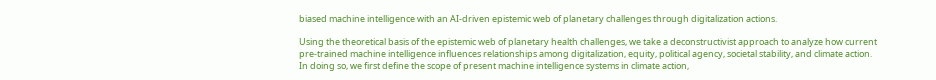biased machine intelligence with an AI-driven epistemic web of planetary challenges through digitalization actions.

Using the theoretical basis of the epistemic web of planetary health challenges, we take a deconstructivist approach to analyze how current pre-trained machine intelligence influences relationships among digitalization, equity, political agency, societal stability, and climate action. In doing so, we first define the scope of present machine intelligence systems in climate action,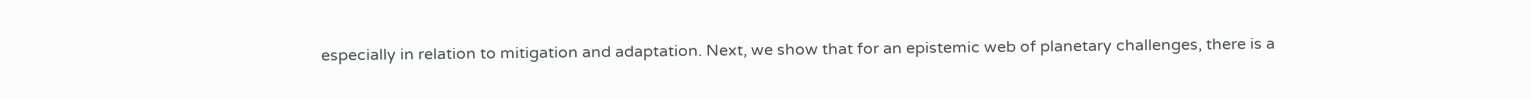especially in relation to mitigation and adaptation. Next, we show that for an epistemic web of planetary challenges, there is a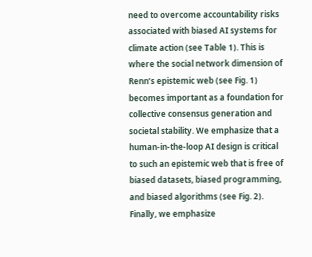need to overcome accountability risks associated with biased AI systems for climate action (see Table 1). This is where the social network dimension of Renn’s epistemic web (see Fig. 1) becomes important as a foundation for collective consensus generation and societal stability. We emphasize that a human-in-the-loop AI design is critical to such an epistemic web that is free of biased datasets, biased programming, and biased algorithms (see Fig. 2). Finally, we emphasize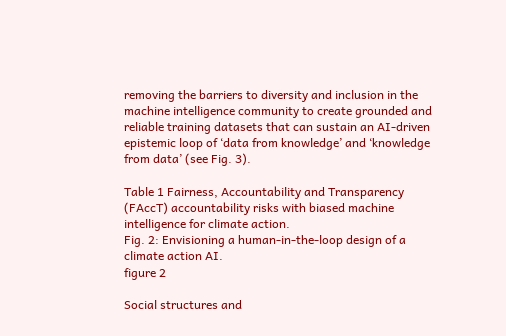removing the barriers to diversity and inclusion in the machine intelligence community to create grounded and reliable training datasets that can sustain an AI-driven epistemic loop of ‘data from knowledge’ and ‘knowledge from data’ (see Fig. 3).

Table 1 Fairness, Accountability and Transparency (FAccT) accountability risks with biased machine intelligence for climate action.
Fig. 2: Envisioning a human-in-the-loop design of a climate action AI.
figure 2

Social structures and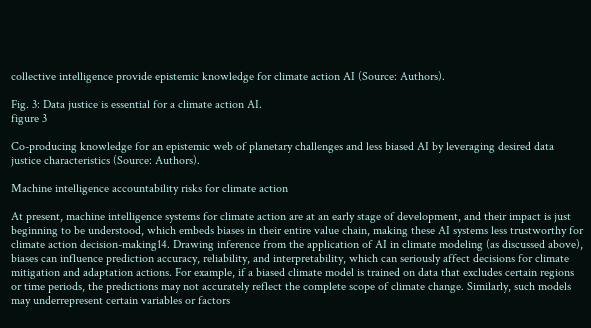collective intelligence provide epistemic knowledge for climate action AI (Source: Authors).

Fig. 3: Data justice is essential for a climate action AI.
figure 3

Co-producing knowledge for an epistemic web of planetary challenges and less biased AI by leveraging desired data justice characteristics (Source: Authors).

Machine intelligence accountability risks for climate action

At present, machine intelligence systems for climate action are at an early stage of development, and their impact is just beginning to be understood, which embeds biases in their entire value chain, making these AI systems less trustworthy for climate action decision-making14. Drawing inference from the application of AI in climate modeling (as discussed above), biases can influence prediction accuracy, reliability, and interpretability, which can seriously affect decisions for climate mitigation and adaptation actions. For example, if a biased climate model is trained on data that excludes certain regions or time periods, the predictions may not accurately reflect the complete scope of climate change. Similarly, such models may underrepresent certain variables or factors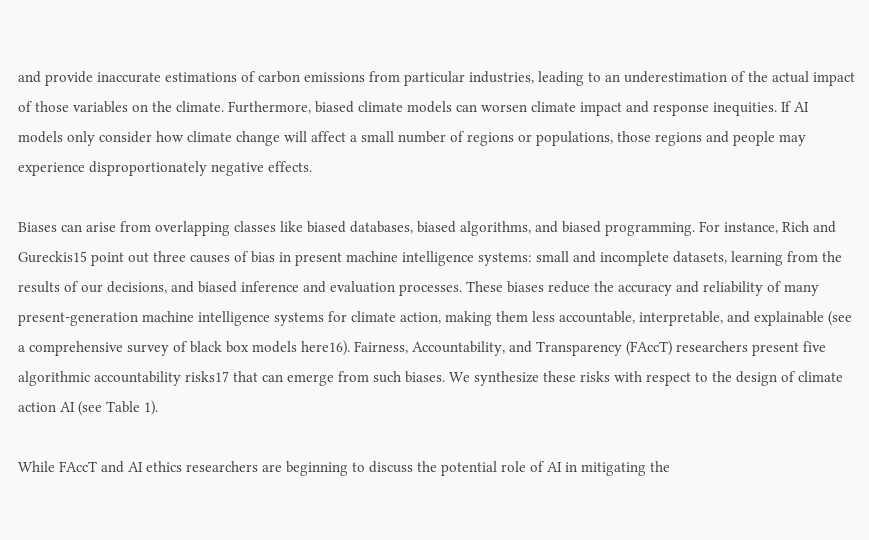and provide inaccurate estimations of carbon emissions from particular industries, leading to an underestimation of the actual impact of those variables on the climate. Furthermore, biased climate models can worsen climate impact and response inequities. If AI models only consider how climate change will affect a small number of regions or populations, those regions and people may experience disproportionately negative effects.

Biases can arise from overlapping classes like biased databases, biased algorithms, and biased programming. For instance, Rich and Gureckis15 point out three causes of bias in present machine intelligence systems: small and incomplete datasets, learning from the results of our decisions, and biased inference and evaluation processes. These biases reduce the accuracy and reliability of many present-generation machine intelligence systems for climate action, making them less accountable, interpretable, and explainable (see a comprehensive survey of black box models here16). Fairness, Accountability, and Transparency (FAccT) researchers present five algorithmic accountability risks17 that can emerge from such biases. We synthesize these risks with respect to the design of climate action AI (see Table 1).

While FAccT and AI ethics researchers are beginning to discuss the potential role of AI in mitigating the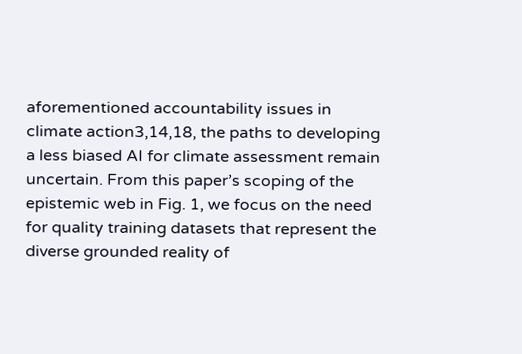aforementioned accountability issues in climate action3,14,18, the paths to developing a less biased AI for climate assessment remain uncertain. From this paper’s scoping of the epistemic web in Fig. 1, we focus on the need for quality training datasets that represent the diverse grounded reality of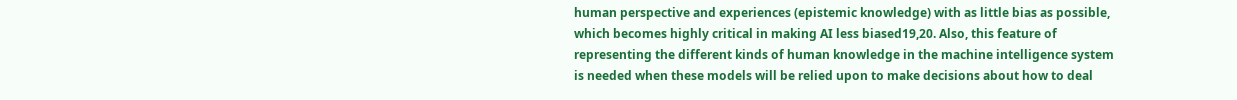human perspective and experiences (epistemic knowledge) with as little bias as possible, which becomes highly critical in making AI less biased19,20. Also, this feature of representing the different kinds of human knowledge in the machine intelligence system is needed when these models will be relied upon to make decisions about how to deal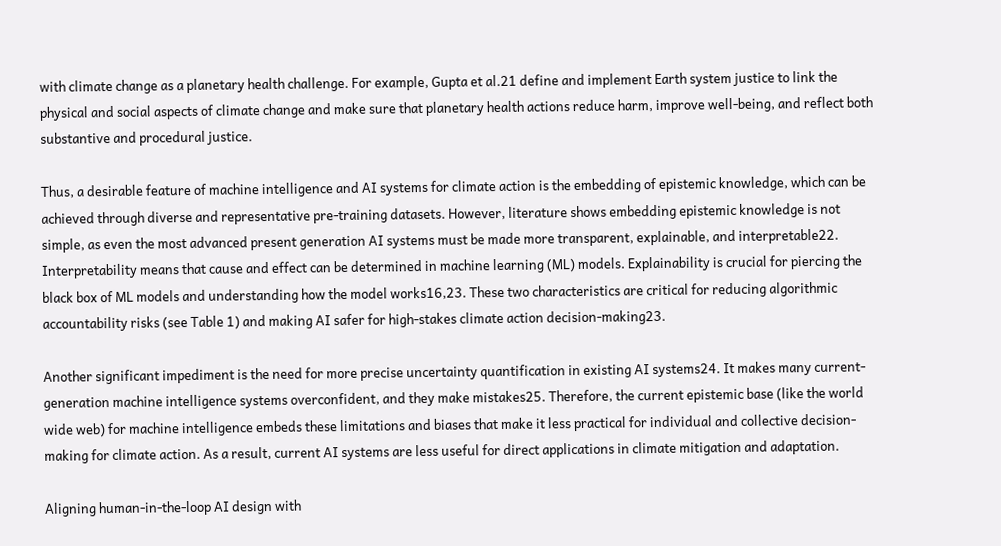with climate change as a planetary health challenge. For example, Gupta et al.21 define and implement Earth system justice to link the physical and social aspects of climate change and make sure that planetary health actions reduce harm, improve well-being, and reflect both substantive and procedural justice.

Thus, a desirable feature of machine intelligence and AI systems for climate action is the embedding of epistemic knowledge, which can be achieved through diverse and representative pre-training datasets. However, literature shows embedding epistemic knowledge is not simple, as even the most advanced present generation AI systems must be made more transparent, explainable, and interpretable22. Interpretability means that cause and effect can be determined in machine learning (ML) models. Explainability is crucial for piercing the black box of ML models and understanding how the model works16,23. These two characteristics are critical for reducing algorithmic accountability risks (see Table 1) and making AI safer for high-stakes climate action decision-making23.

Another significant impediment is the need for more precise uncertainty quantification in existing AI systems24. It makes many current-generation machine intelligence systems overconfident, and they make mistakes25. Therefore, the current epistemic base (like the world wide web) for machine intelligence embeds these limitations and biases that make it less practical for individual and collective decision-making for climate action. As a result, current AI systems are less useful for direct applications in climate mitigation and adaptation.

Aligning human-in-the-loop AI design with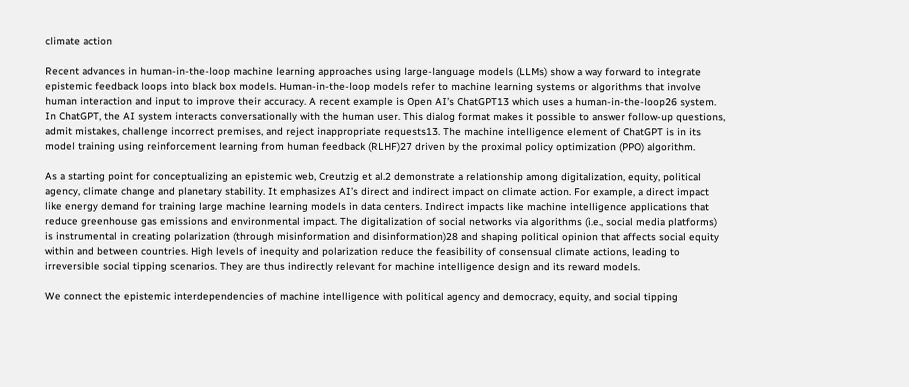climate action

Recent advances in human-in-the-loop machine learning approaches using large-language models (LLMs) show a way forward to integrate epistemic feedback loops into black box models. Human-in-the-loop models refer to machine learning systems or algorithms that involve human interaction and input to improve their accuracy. A recent example is Open AI’s ChatGPT13 which uses a human-in-the-loop26 system. In ChatGPT, the AI system interacts conversationally with the human user. This dialog format makes it possible to answer follow-up questions, admit mistakes, challenge incorrect premises, and reject inappropriate requests13. The machine intelligence element of ChatGPT is in its model training using reinforcement learning from human feedback (RLHF)27 driven by the proximal policy optimization (PPO) algorithm.

As a starting point for conceptualizing an epistemic web, Creutzig et al.2 demonstrate a relationship among digitalization, equity, political agency, climate change and planetary stability. It emphasizes AI’s direct and indirect impact on climate action. For example, a direct impact like energy demand for training large machine learning models in data centers. Indirect impacts like machine intelligence applications that reduce greenhouse gas emissions and environmental impact. The digitalization of social networks via algorithms (i.e., social media platforms) is instrumental in creating polarization (through misinformation and disinformation)28 and shaping political opinion that affects social equity within and between countries. High levels of inequity and polarization reduce the feasibility of consensual climate actions, leading to irreversible social tipping scenarios. They are thus indirectly relevant for machine intelligence design and its reward models.

We connect the epistemic interdependencies of machine intelligence with political agency and democracy, equity, and social tipping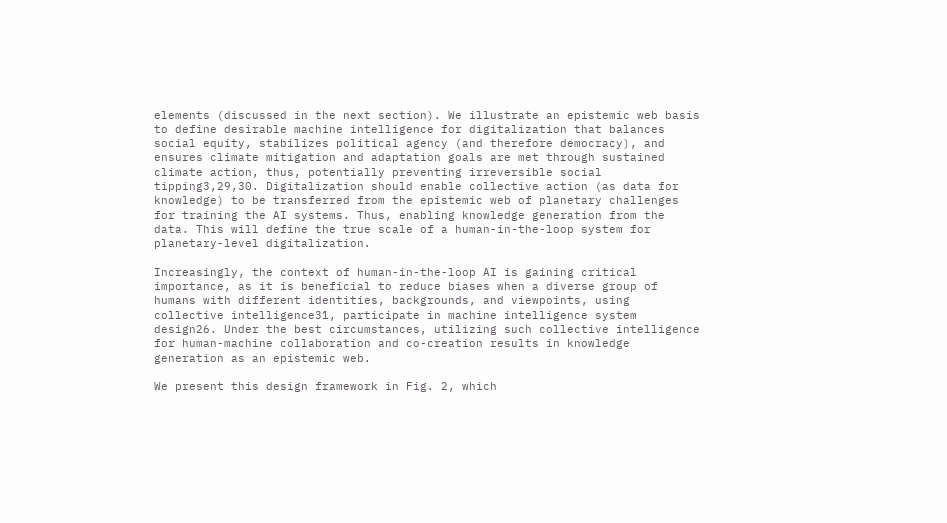elements (discussed in the next section). We illustrate an epistemic web basis to define desirable machine intelligence for digitalization that balances social equity, stabilizes political agency (and therefore democracy), and ensures climate mitigation and adaptation goals are met through sustained climate action, thus, potentially preventing irreversible social tipping3,29,30. Digitalization should enable collective action (as data for knowledge) to be transferred from the epistemic web of planetary challenges for training the AI systems. Thus, enabling knowledge generation from the data. This will define the true scale of a human-in-the-loop system for planetary-level digitalization.

Increasingly, the context of human-in-the-loop AI is gaining critical importance, as it is beneficial to reduce biases when a diverse group of humans with different identities, backgrounds, and viewpoints, using collective intelligence31, participate in machine intelligence system design26. Under the best circumstances, utilizing such collective intelligence for human-machine collaboration and co-creation results in knowledge generation as an epistemic web.

We present this design framework in Fig. 2, which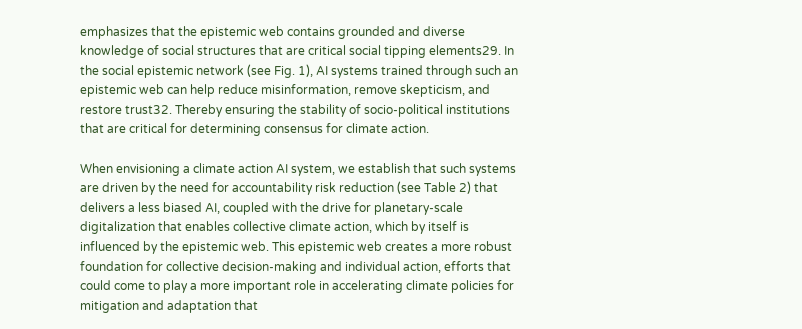emphasizes that the epistemic web contains grounded and diverse knowledge of social structures that are critical social tipping elements29. In the social epistemic network (see Fig. 1), AI systems trained through such an epistemic web can help reduce misinformation, remove skepticism, and restore trust32. Thereby ensuring the stability of socio-political institutions that are critical for determining consensus for climate action.

When envisioning a climate action AI system, we establish that such systems are driven by the need for accountability risk reduction (see Table 2) that delivers a less biased AI, coupled with the drive for planetary-scale digitalization that enables collective climate action, which by itself is influenced by the epistemic web. This epistemic web creates a more robust foundation for collective decision-making and individual action, efforts that could come to play a more important role in accelerating climate policies for mitigation and adaptation that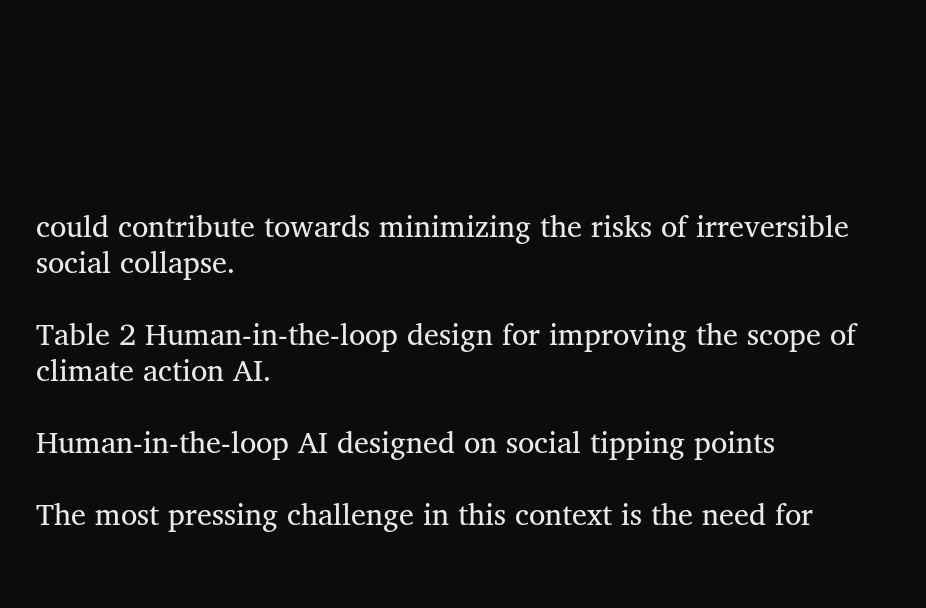could contribute towards minimizing the risks of irreversible social collapse.

Table 2 Human-in-the-loop design for improving the scope of climate action AI.

Human-in-the-loop AI designed on social tipping points

The most pressing challenge in this context is the need for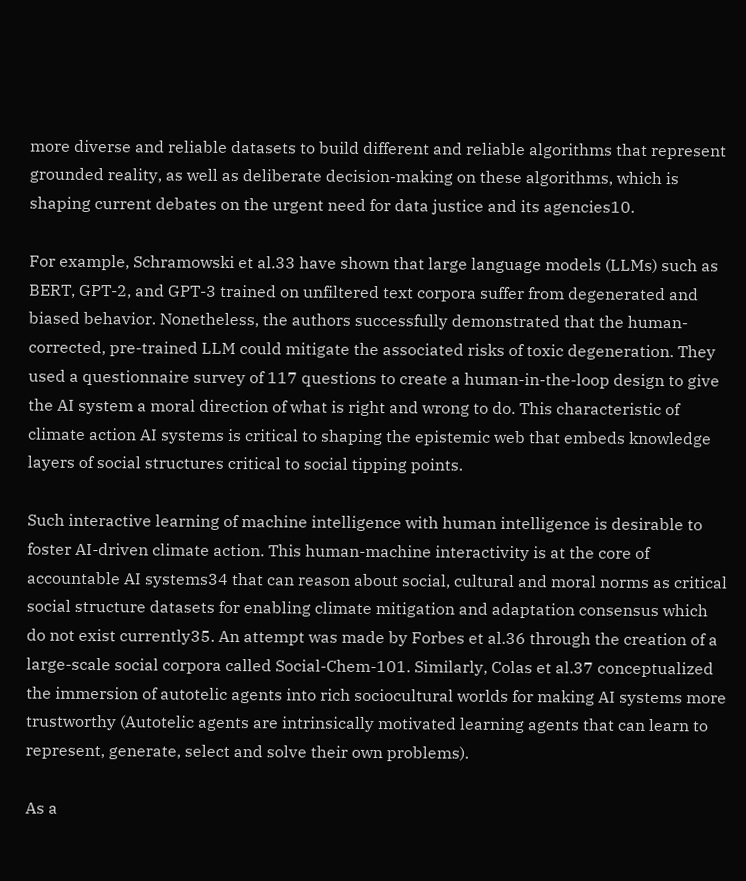more diverse and reliable datasets to build different and reliable algorithms that represent grounded reality, as well as deliberate decision-making on these algorithms, which is shaping current debates on the urgent need for data justice and its agencies10.

For example, Schramowski et al.33 have shown that large language models (LLMs) such as BERT, GPT-2, and GPT-3 trained on unfiltered text corpora suffer from degenerated and biased behavior. Nonetheless, the authors successfully demonstrated that the human-corrected, pre-trained LLM could mitigate the associated risks of toxic degeneration. They used a questionnaire survey of 117 questions to create a human-in-the-loop design to give the AI system a moral direction of what is right and wrong to do. This characteristic of climate action AI systems is critical to shaping the epistemic web that embeds knowledge layers of social structures critical to social tipping points.

Such interactive learning of machine intelligence with human intelligence is desirable to foster AI-driven climate action. This human-machine interactivity is at the core of accountable AI systems34 that can reason about social, cultural and moral norms as critical social structure datasets for enabling climate mitigation and adaptation consensus which do not exist currently35. An attempt was made by Forbes et al.36 through the creation of a large-scale social corpora called Social-Chem-101. Similarly, Colas et al.37 conceptualized the immersion of autotelic agents into rich sociocultural worlds for making AI systems more trustworthy (Autotelic agents are intrinsically motivated learning agents that can learn to represent, generate, select and solve their own problems).

As a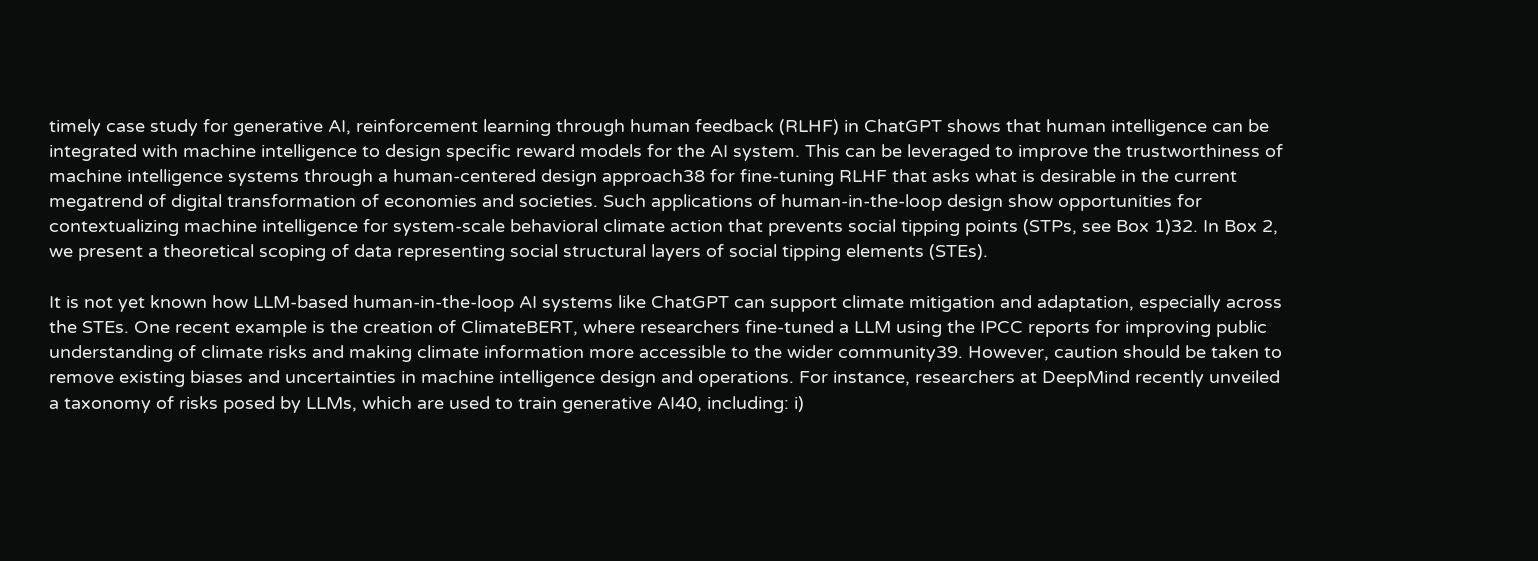timely case study for generative AI, reinforcement learning through human feedback (RLHF) in ChatGPT shows that human intelligence can be integrated with machine intelligence to design specific reward models for the AI system. This can be leveraged to improve the trustworthiness of machine intelligence systems through a human-centered design approach38 for fine-tuning RLHF that asks what is desirable in the current megatrend of digital transformation of economies and societies. Such applications of human-in-the-loop design show opportunities for contextualizing machine intelligence for system-scale behavioral climate action that prevents social tipping points (STPs, see Box 1)32. In Box 2, we present a theoretical scoping of data representing social structural layers of social tipping elements (STEs).

It is not yet known how LLM-based human-in-the-loop AI systems like ChatGPT can support climate mitigation and adaptation, especially across the STEs. One recent example is the creation of ClimateBERT, where researchers fine-tuned a LLM using the IPCC reports for improving public understanding of climate risks and making climate information more accessible to the wider community39. However, caution should be taken to remove existing biases and uncertainties in machine intelligence design and operations. For instance, researchers at DeepMind recently unveiled a taxonomy of risks posed by LLMs, which are used to train generative AI40, including: i)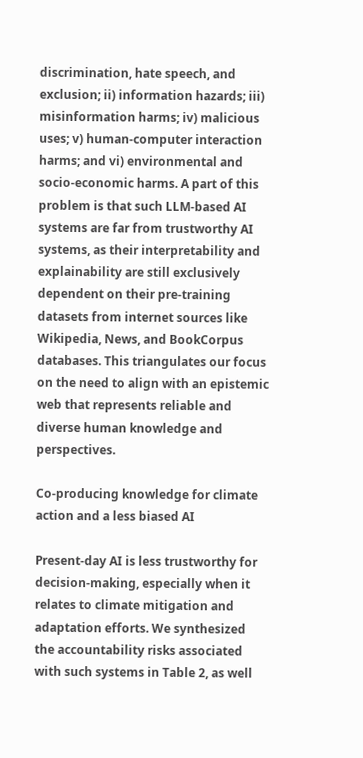discrimination, hate speech, and exclusion; ii) information hazards; iii) misinformation harms; iv) malicious uses; v) human-computer interaction harms; and vi) environmental and socio-economic harms. A part of this problem is that such LLM-based AI systems are far from trustworthy AI systems, as their interpretability and explainability are still exclusively dependent on their pre-training datasets from internet sources like Wikipedia, News, and BookCorpus databases. This triangulates our focus on the need to align with an epistemic web that represents reliable and diverse human knowledge and perspectives.

Co-producing knowledge for climate action and a less biased AI

Present-day AI is less trustworthy for decision-making, especially when it relates to climate mitigation and adaptation efforts. We synthesized the accountability risks associated with such systems in Table 2, as well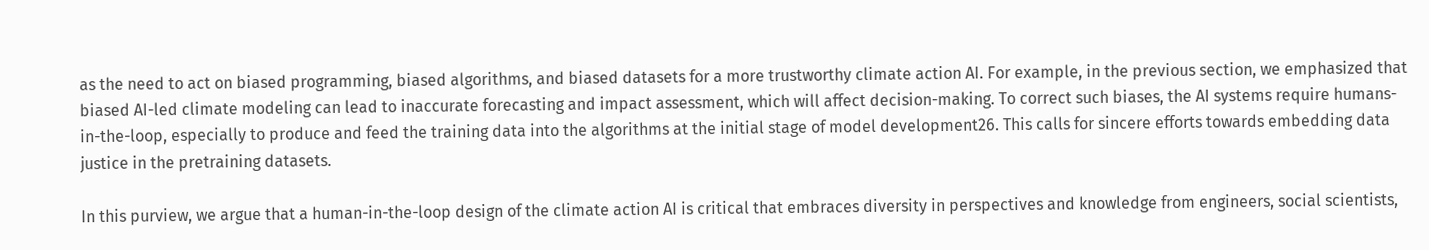as the need to act on biased programming, biased algorithms, and biased datasets for a more trustworthy climate action AI. For example, in the previous section, we emphasized that biased AI-led climate modeling can lead to inaccurate forecasting and impact assessment, which will affect decision-making. To correct such biases, the AI systems require humans-in-the-loop, especially to produce and feed the training data into the algorithms at the initial stage of model development26. This calls for sincere efforts towards embedding data justice in the pretraining datasets.

In this purview, we argue that a human-in-the-loop design of the climate action AI is critical that embraces diversity in perspectives and knowledge from engineers, social scientists,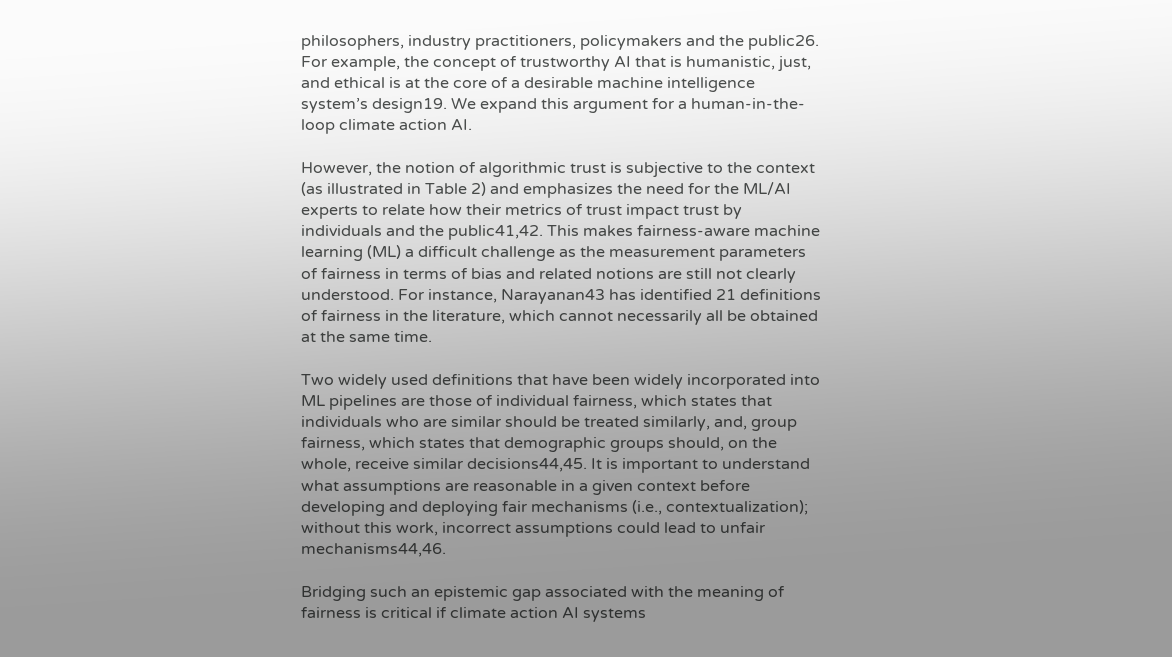philosophers, industry practitioners, policymakers and the public26. For example, the concept of trustworthy AI that is humanistic, just, and ethical is at the core of a desirable machine intelligence system’s design19. We expand this argument for a human-in-the-loop climate action AI.

However, the notion of algorithmic trust is subjective to the context (as illustrated in Table 2) and emphasizes the need for the ML/AI experts to relate how their metrics of trust impact trust by individuals and the public41,42. This makes fairness-aware machine learning (ML) a difficult challenge as the measurement parameters of fairness in terms of bias and related notions are still not clearly understood. For instance, Narayanan43 has identified 21 definitions of fairness in the literature, which cannot necessarily all be obtained at the same time.

Two widely used definitions that have been widely incorporated into ML pipelines are those of individual fairness, which states that individuals who are similar should be treated similarly, and, group fairness, which states that demographic groups should, on the whole, receive similar decisions44,45. It is important to understand what assumptions are reasonable in a given context before developing and deploying fair mechanisms (i.e., contextualization); without this work, incorrect assumptions could lead to unfair mechanisms44,46.

Bridging such an epistemic gap associated with the meaning of fairness is critical if climate action AI systems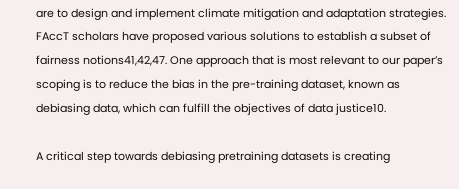are to design and implement climate mitigation and adaptation strategies. FAccT scholars have proposed various solutions to establish a subset of fairness notions41,42,47. One approach that is most relevant to our paper’s scoping is to reduce the bias in the pre-training dataset, known as debiasing data, which can fulfill the objectives of data justice10.

A critical step towards debiasing pretraining datasets is creating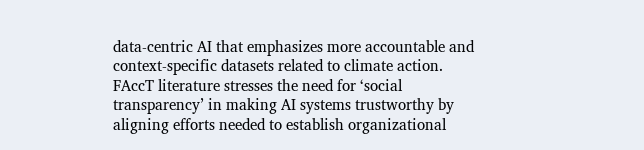data-centric AI that emphasizes more accountable and context-specific datasets related to climate action. FAccT literature stresses the need for ‘social transparency’ in making AI systems trustworthy by aligning efforts needed to establish organizational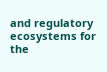and regulatory ecosystems for the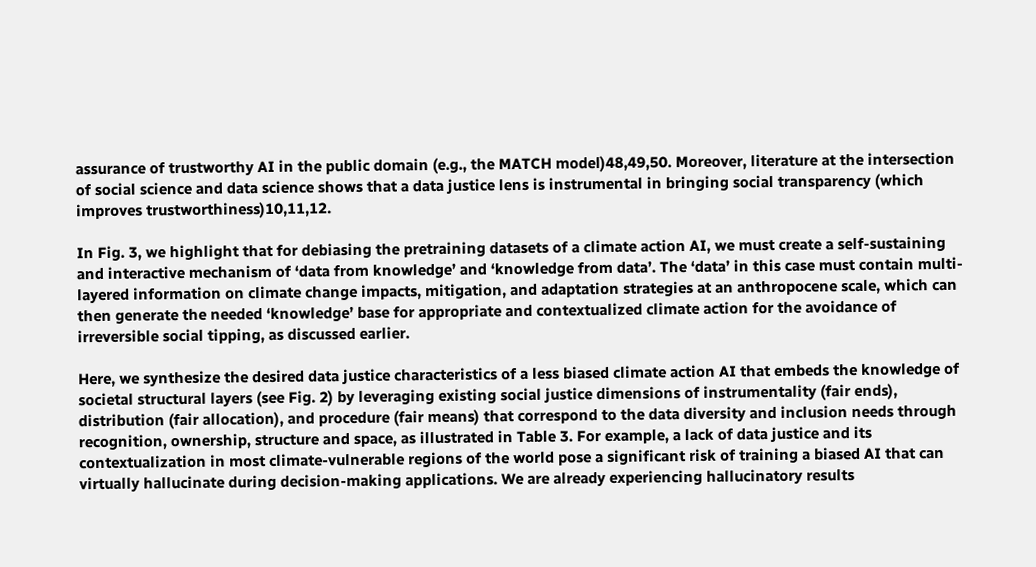assurance of trustworthy AI in the public domain (e.g., the MATCH model)48,49,50. Moreover, literature at the intersection of social science and data science shows that a data justice lens is instrumental in bringing social transparency (which improves trustworthiness)10,11,12.

In Fig. 3, we highlight that for debiasing the pretraining datasets of a climate action AI, we must create a self-sustaining and interactive mechanism of ‘data from knowledge’ and ‘knowledge from data’. The ‘data’ in this case must contain multi-layered information on climate change impacts, mitigation, and adaptation strategies at an anthropocene scale, which can then generate the needed ‘knowledge’ base for appropriate and contextualized climate action for the avoidance of irreversible social tipping, as discussed earlier.

Here, we synthesize the desired data justice characteristics of a less biased climate action AI that embeds the knowledge of societal structural layers (see Fig. 2) by leveraging existing social justice dimensions of instrumentality (fair ends), distribution (fair allocation), and procedure (fair means) that correspond to the data diversity and inclusion needs through recognition, ownership, structure and space, as illustrated in Table 3. For example, a lack of data justice and its contextualization in most climate-vulnerable regions of the world pose a significant risk of training a biased AI that can virtually hallucinate during decision-making applications. We are already experiencing hallucinatory results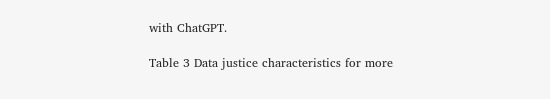with ChatGPT.

Table 3 Data justice characteristics for more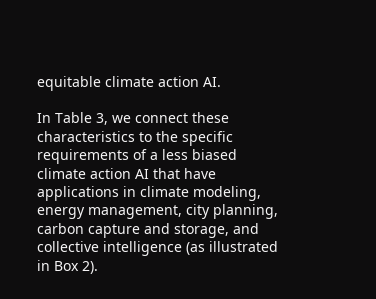equitable climate action AI.

In Table 3, we connect these characteristics to the specific requirements of a less biased climate action AI that have applications in climate modeling, energy management, city planning, carbon capture and storage, and collective intelligence (as illustrated in Box 2).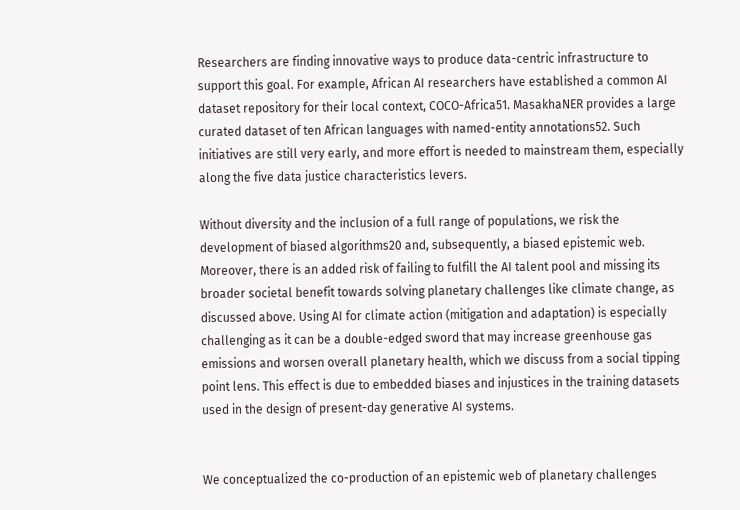Researchers are finding innovative ways to produce data-centric infrastructure to support this goal. For example, African AI researchers have established a common AI dataset repository for their local context, COCO-Africa51. MasakhaNER provides a large curated dataset of ten African languages with named-entity annotations52. Such initiatives are still very early, and more effort is needed to mainstream them, especially along the five data justice characteristics levers.

Without diversity and the inclusion of a full range of populations, we risk the development of biased algorithms20 and, subsequently, a biased epistemic web. Moreover, there is an added risk of failing to fulfill the AI talent pool and missing its broader societal benefit towards solving planetary challenges like climate change, as discussed above. Using AI for climate action (mitigation and adaptation) is especially challenging as it can be a double-edged sword that may increase greenhouse gas emissions and worsen overall planetary health, which we discuss from a social tipping point lens. This effect is due to embedded biases and injustices in the training datasets used in the design of present-day generative AI systems.


We conceptualized the co-production of an epistemic web of planetary challenges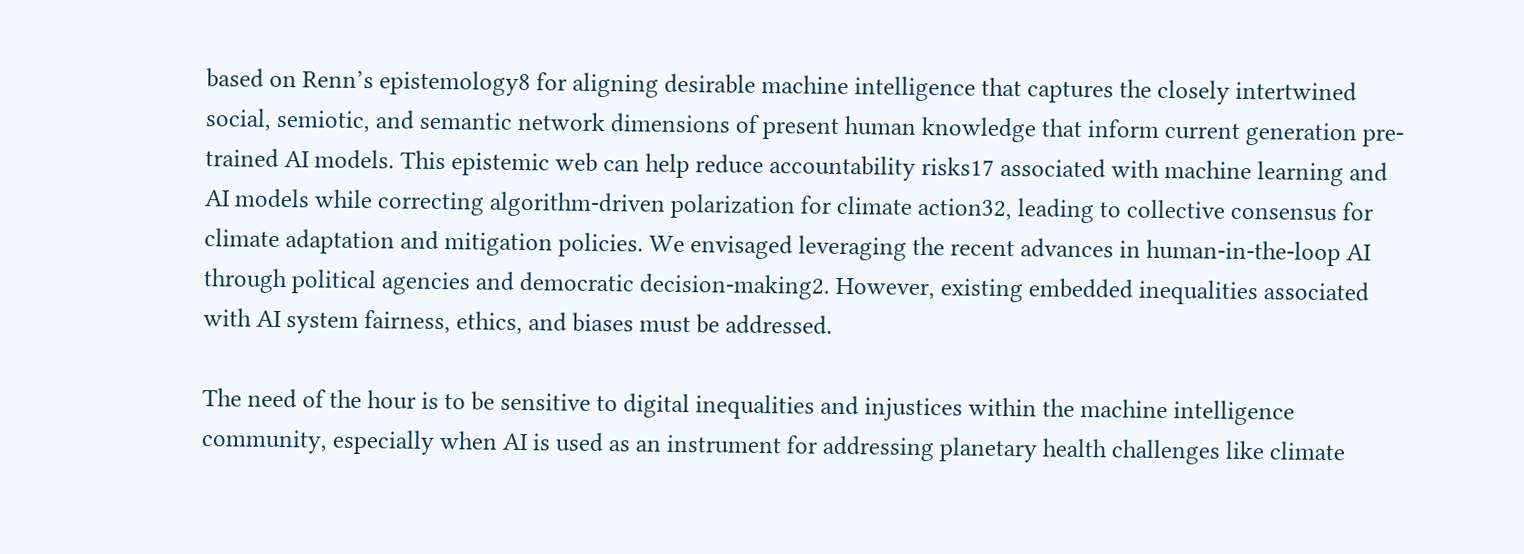based on Renn’s epistemology8 for aligning desirable machine intelligence that captures the closely intertwined social, semiotic, and semantic network dimensions of present human knowledge that inform current generation pre-trained AI models. This epistemic web can help reduce accountability risks17 associated with machine learning and AI models while correcting algorithm-driven polarization for climate action32, leading to collective consensus for climate adaptation and mitigation policies. We envisaged leveraging the recent advances in human-in-the-loop AI through political agencies and democratic decision-making2. However, existing embedded inequalities associated with AI system fairness, ethics, and biases must be addressed.

The need of the hour is to be sensitive to digital inequalities and injustices within the machine intelligence community, especially when AI is used as an instrument for addressing planetary health challenges like climate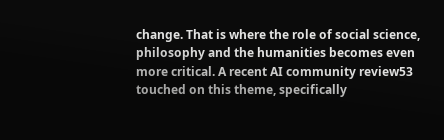change. That is where the role of social science, philosophy and the humanities becomes even more critical. A recent AI community review53 touched on this theme, specifically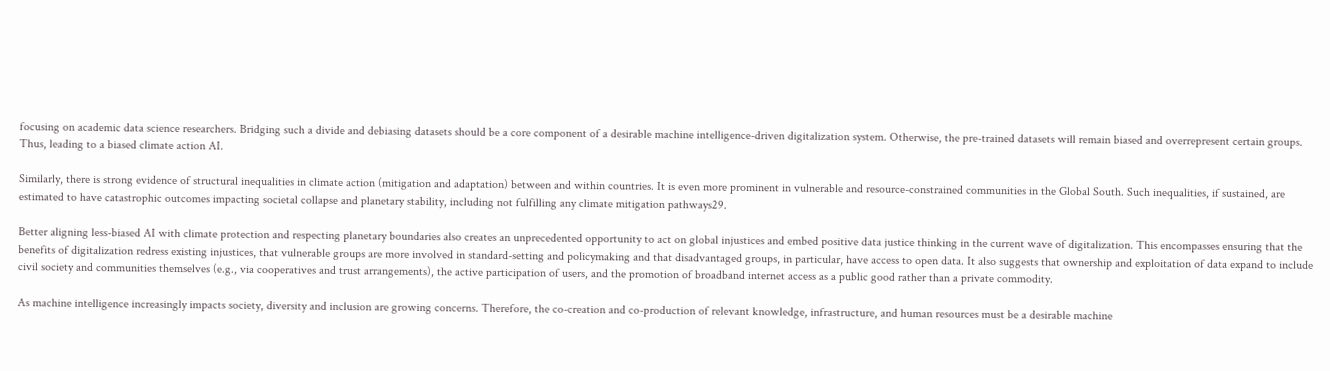focusing on academic data science researchers. Bridging such a divide and debiasing datasets should be a core component of a desirable machine intelligence-driven digitalization system. Otherwise, the pre-trained datasets will remain biased and overrepresent certain groups. Thus, leading to a biased climate action AI.

Similarly, there is strong evidence of structural inequalities in climate action (mitigation and adaptation) between and within countries. It is even more prominent in vulnerable and resource-constrained communities in the Global South. Such inequalities, if sustained, are estimated to have catastrophic outcomes impacting societal collapse and planetary stability, including not fulfilling any climate mitigation pathways29.

Better aligning less-biased AI with climate protection and respecting planetary boundaries also creates an unprecedented opportunity to act on global injustices and embed positive data justice thinking in the current wave of digitalization. This encompasses ensuring that the benefits of digitalization redress existing injustices, that vulnerable groups are more involved in standard-setting and policymaking and that disadvantaged groups, in particular, have access to open data. It also suggests that ownership and exploitation of data expand to include civil society and communities themselves (e.g., via cooperatives and trust arrangements), the active participation of users, and the promotion of broadband internet access as a public good rather than a private commodity.

As machine intelligence increasingly impacts society, diversity and inclusion are growing concerns. Therefore, the co-creation and co-production of relevant knowledge, infrastructure, and human resources must be a desirable machine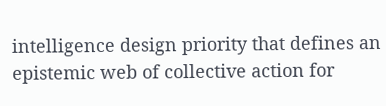intelligence design priority that defines an epistemic web of collective action for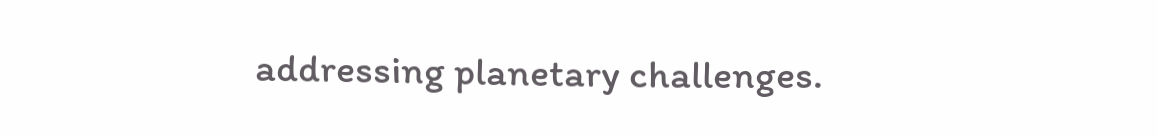addressing planetary challenges.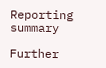Reporting summary

Further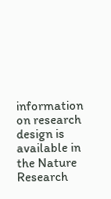information on research design is available in the Nature Research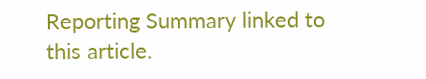Reporting Summary linked to this article.